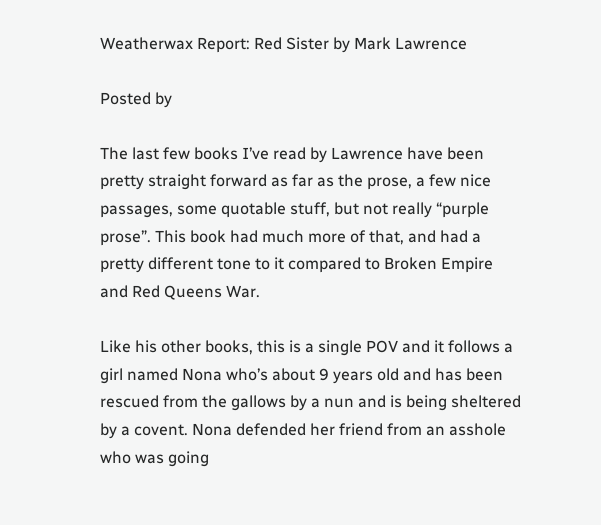Weatherwax Report: Red Sister by Mark Lawrence

Posted by

The last few books I’ve read by Lawrence have been pretty straight forward as far as the prose, a few nice passages, some quotable stuff, but not really “purple prose”. This book had much more of that, and had a pretty different tone to it compared to Broken Empire and Red Queens War.

Like his other books, this is a single POV and it follows a girl named Nona who’s about 9 years old and has been rescued from the gallows by a nun and is being sheltered by a covent. Nona defended her friend from an asshole who was going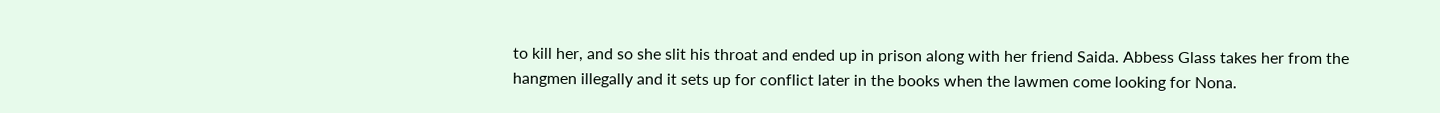to kill her, and so she slit his throat and ended up in prison along with her friend Saida. Abbess Glass takes her from the hangmen illegally and it sets up for conflict later in the books when the lawmen come looking for Nona.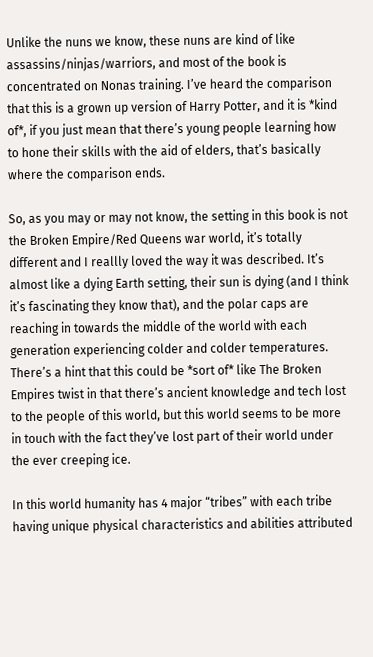Unlike the nuns we know, these nuns are kind of like assassins/ninjas/warriors, and most of the book is concentrated on Nonas training. I’ve heard the comparison that this is a grown up version of Harry Potter, and it is *kind of*, if you just mean that there’s young people learning how to hone their skills with the aid of elders, that’s basically where the comparison ends.

So, as you may or may not know, the setting in this book is not the Broken Empire/Red Queens war world, it’s totally different and I reallly loved the way it was described. It’s almost like a dying Earth setting, their sun is dying (and I think it’s fascinating they know that), and the polar caps are reaching in towards the middle of the world with each generation experiencing colder and colder temperatures. There’s a hint that this could be *sort of* like The Broken Empires twist in that there’s ancient knowledge and tech lost to the people of this world, but this world seems to be more in touch with the fact they’ve lost part of their world under the ever creeping ice.

In this world humanity has 4 major “tribes” with each tribe having unique physical characteristics and abilities attributed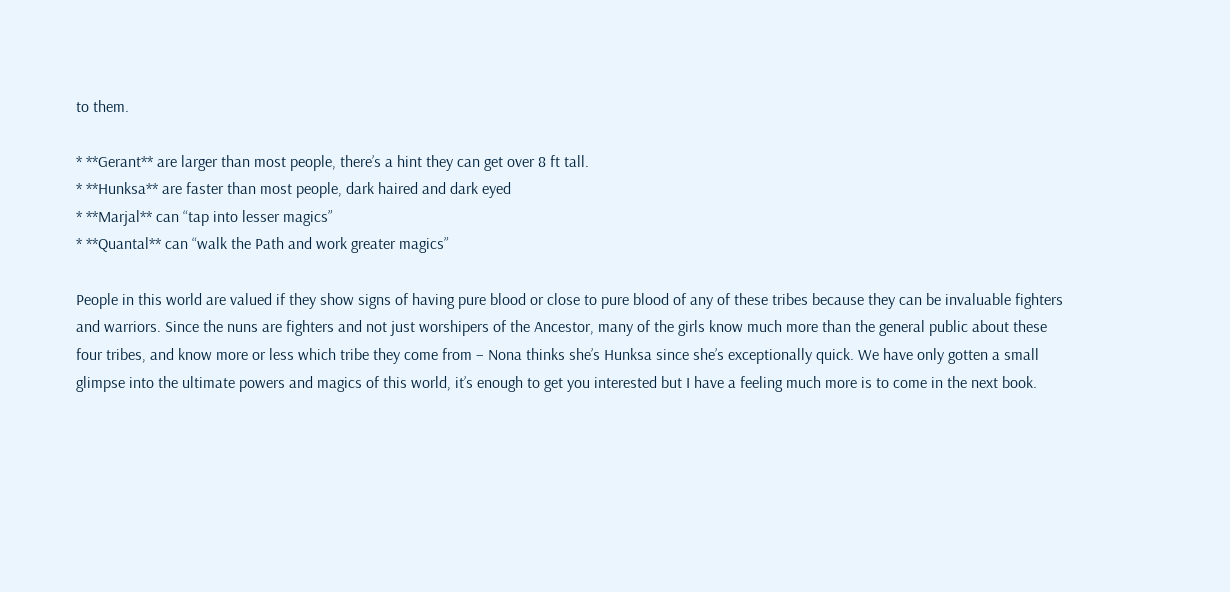to them.

* **Gerant** are larger than most people, there’s a hint they can get over 8 ft tall.
* **Hunksa** are faster than most people, dark haired and dark eyed
* **Marjal** can “tap into lesser magics”
* **Quantal** can “walk the Path and work greater magics”

People in this world are valued if they show signs of having pure blood or close to pure blood of any of these tribes because they can be invaluable fighters and warriors. Since the nuns are fighters and not just worshipers of the Ancestor, many of the girls know much more than the general public about these four tribes, and know more or less which tribe they come from – Nona thinks she’s Hunksa since she’s exceptionally quick. We have only gotten a small glimpse into the ultimate powers and magics of this world, it’s enough to get you interested but I have a feeling much more is to come in the next book.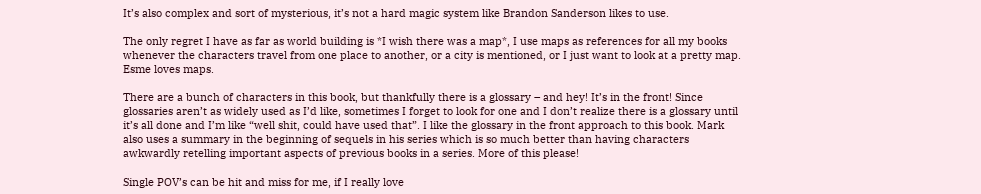It’s also complex and sort of mysterious, it’s not a hard magic system like Brandon Sanderson likes to use.

The only regret I have as far as world building is *I wish there was a map*, I use maps as references for all my books whenever the characters travel from one place to another, or a city is mentioned, or I just want to look at a pretty map. Esme loves maps.

There are a bunch of characters in this book, but thankfully there is a glossary – and hey! It’s in the front! Since glossaries aren’t as widely used as I’d like, sometimes I forget to look for one and I don’t realize there is a glossary until it’s all done and I’m like “well shit, could have used that”. I like the glossary in the front approach to this book. Mark also uses a summary in the beginning of sequels in his series which is so much better than having characters awkwardly retelling important aspects of previous books in a series. More of this please!

Single POV’s can be hit and miss for me, if I really love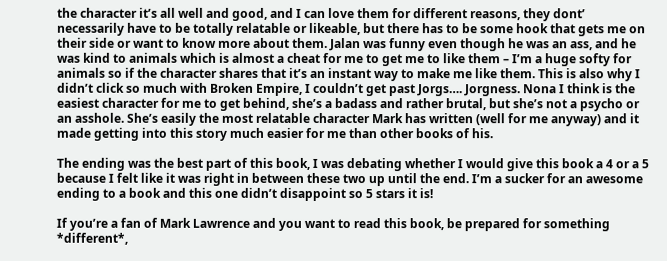the character it’s all well and good, and I can love them for different reasons, they dont’ necessarily have to be totally relatable or likeable, but there has to be some hook that gets me on their side or want to know more about them. Jalan was funny even though he was an ass, and he was kind to animals which is almost a cheat for me to get me to like them – I’m a huge softy for animals so if the character shares that it’s an instant way to make me like them. This is also why I didn’t click so much with Broken Empire, I couldn’t get past Jorgs…. Jorgness. Nona I think is the easiest character for me to get behind, she’s a badass and rather brutal, but she’s not a psycho or an asshole. She’s easily the most relatable character Mark has written (well for me anyway) and it made getting into this story much easier for me than other books of his.

The ending was the best part of this book, I was debating whether I would give this book a 4 or a 5 because I felt like it was right in between these two up until the end. I’m a sucker for an awesome ending to a book and this one didn’t disappoint so 5 stars it is!

If you’re a fan of Mark Lawrence and you want to read this book, be prepared for something *different*,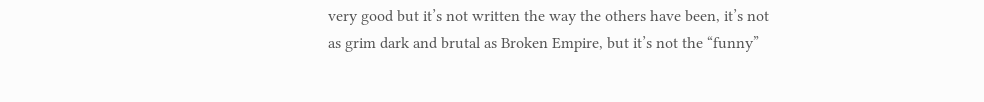very good but it’s not written the way the others have been, it’s not as grim dark and brutal as Broken Empire, but it’s not the “funny”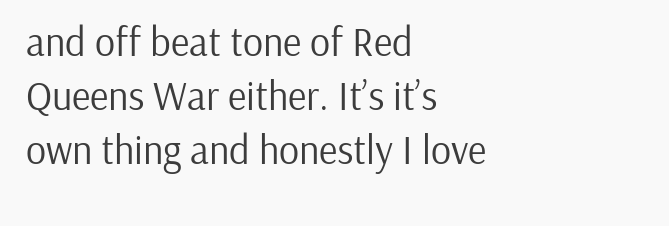and off beat tone of Red Queens War either. It’s it’s own thing and honestly I love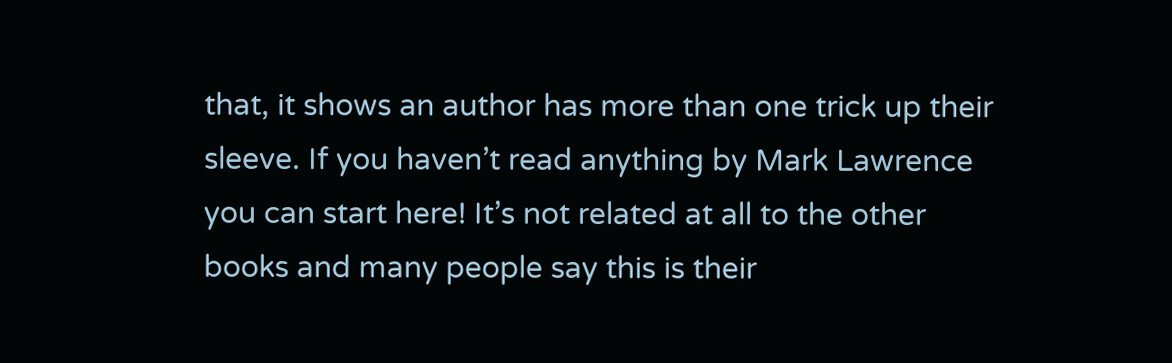that, it shows an author has more than one trick up their sleeve. If you haven’t read anything by Mark Lawrence you can start here! It’s not related at all to the other books and many people say this is their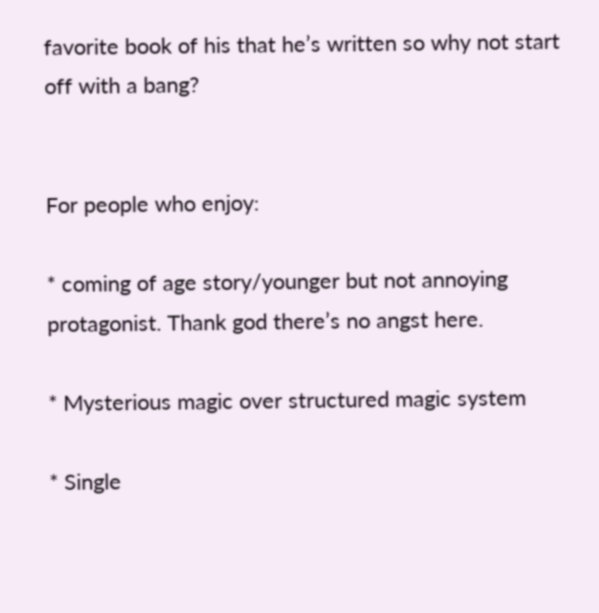favorite book of his that he’s written so why not start off with a bang?


For people who enjoy:

* coming of age story/younger but not annoying protagonist. Thank god there’s no angst here.

* Mysterious magic over structured magic system

* Single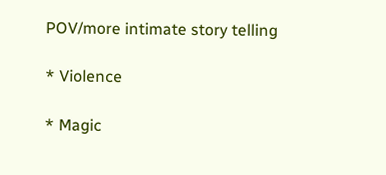POV/more intimate story telling

* Violence

* Magic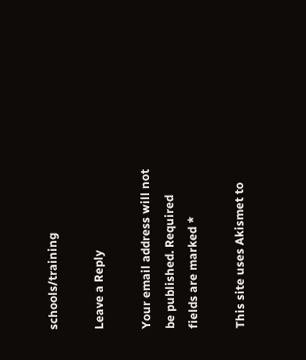schools/training

Leave a Reply

Your email address will not be published. Required fields are marked *

This site uses Akismet to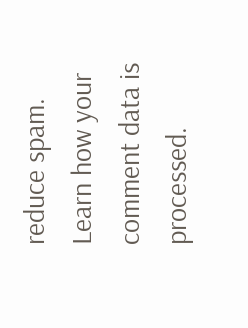reduce spam. Learn how your comment data is processed.